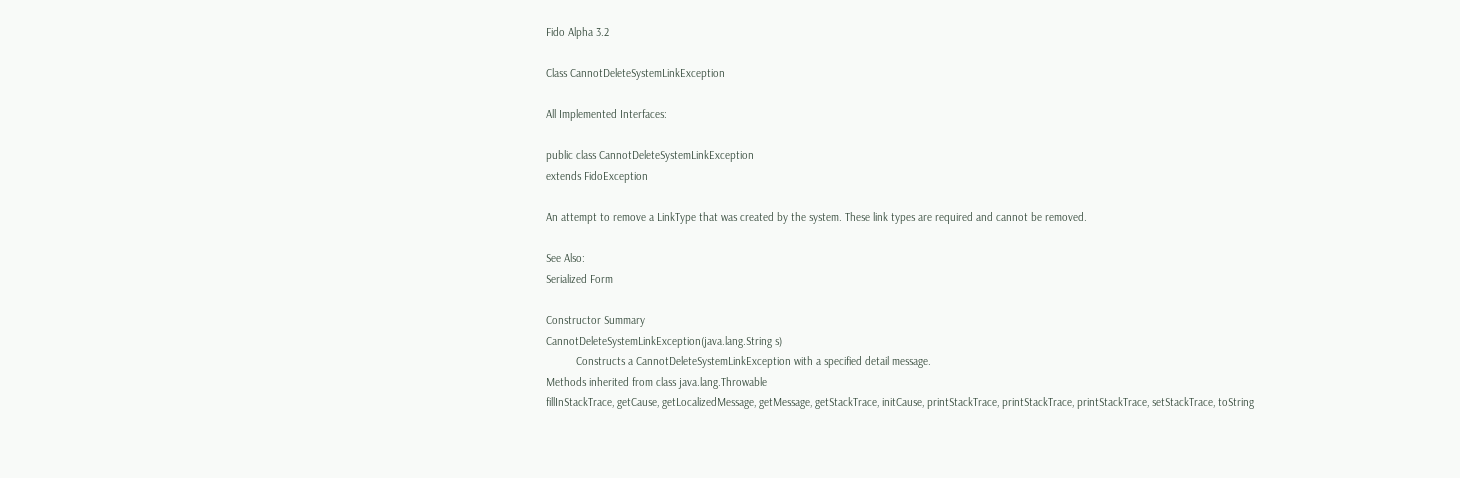Fido Alpha 3.2

Class CannotDeleteSystemLinkException

All Implemented Interfaces:

public class CannotDeleteSystemLinkException
extends FidoException

An attempt to remove a LinkType that was created by the system. These link types are required and cannot be removed.

See Also:
Serialized Form

Constructor Summary
CannotDeleteSystemLinkException(java.lang.String s)
          Constructs a CannotDeleteSystemLinkException with a specified detail message.
Methods inherited from class java.lang.Throwable
fillInStackTrace, getCause, getLocalizedMessage, getMessage, getStackTrace, initCause, printStackTrace, printStackTrace, printStackTrace, setStackTrace, toString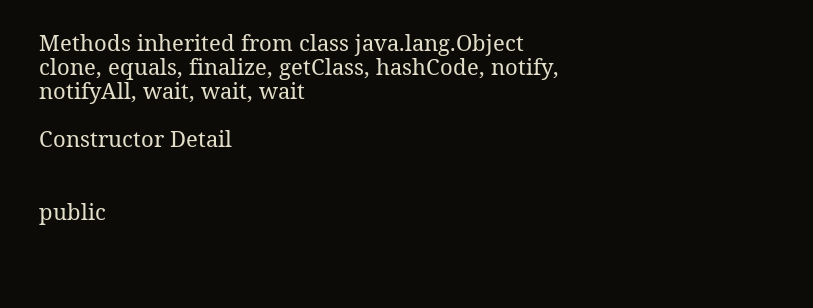Methods inherited from class java.lang.Object
clone, equals, finalize, getClass, hashCode, notify, notifyAll, wait, wait, wait

Constructor Detail


public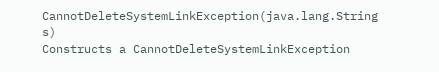CannotDeleteSystemLinkException(java.lang.String s)
Constructs a CannotDeleteSystemLinkException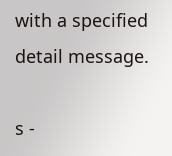with a specified detail message.

s -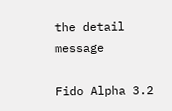the detail message

Fido Alpha 3.2